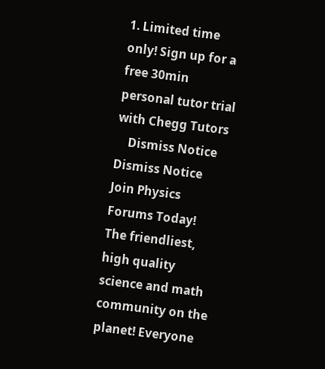1. Limited time only! Sign up for a free 30min personal tutor trial with Chegg Tutors
    Dismiss Notice
Dismiss Notice
Join Physics Forums Today!
The friendliest, high quality science and math community on the planet! Everyone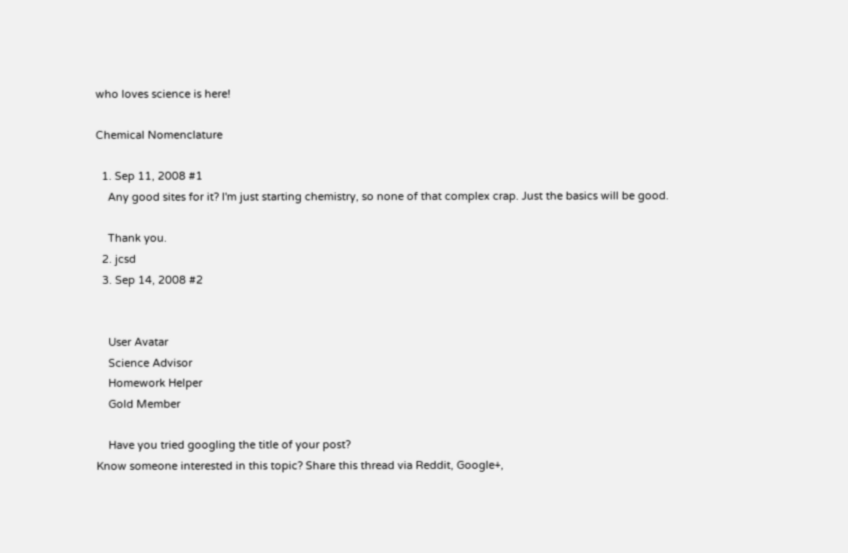who loves science is here!

Chemical Nomenclature

  1. Sep 11, 2008 #1
    Any good sites for it? I'm just starting chemistry, so none of that complex crap. Just the basics will be good.

    Thank you.
  2. jcsd
  3. Sep 14, 2008 #2


    User Avatar
    Science Advisor
    Homework Helper
    Gold Member

    Have you tried googling the title of your post?
Know someone interested in this topic? Share this thread via Reddit, Google+,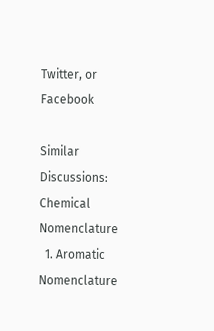Twitter, or Facebook

Similar Discussions: Chemical Nomenclature
  1. Aromatic Nomenclature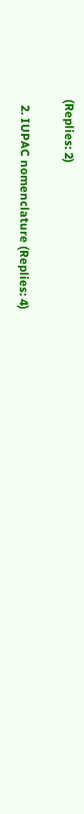(Replies: 2)

  2. IUPAC nomenclature (Replies: 4)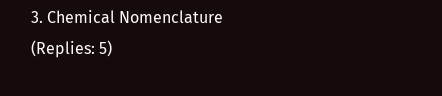3. Chemical Nomenclature (Replies: 5)